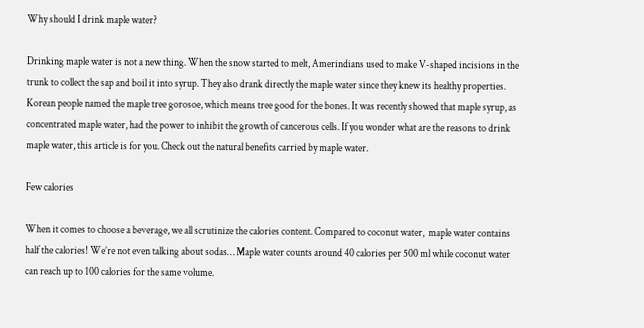Why should I drink maple water?

Drinking maple water is not a new thing. When the snow started to melt, Amerindians used to make V-shaped incisions in the trunk to collect the sap and boil it into syrup. They also drank directly the maple water since they knew its healthy properties.  Korean people named the maple tree gorosoe, which means tree good for the bones. It was recently showed that maple syrup, as concentrated maple water, had the power to inhibit the growth of cancerous cells. If you wonder what are the reasons to drink maple water, this article is for you. Check out the natural benefits carried by maple water.

Few calories

When it comes to choose a beverage, we all scrutinize the calories content. Compared to coconut water,  maple water contains half the calories! We’re not even talking about sodas… Maple water counts around 40 calories per 500 ml while coconut water can reach up to 100 calories for the same volume.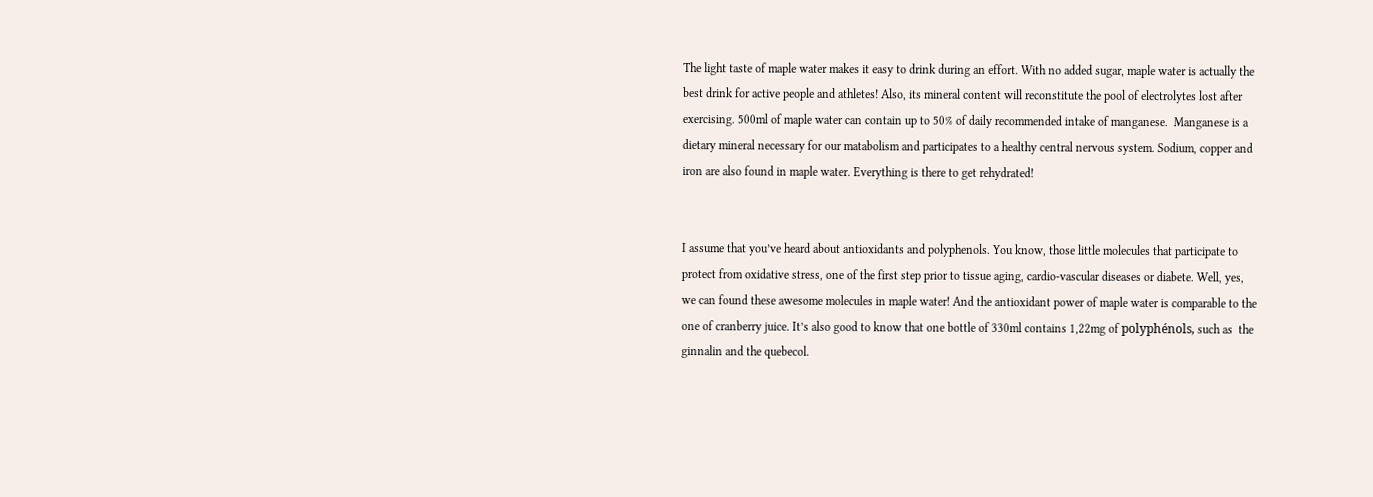The light taste of maple water makes it easy to drink during an effort. With no added sugar, maple water is actually the best drink for active people and athletes! Also, its mineral content will reconstitute the pool of electrolytes lost after exercising. 500ml of maple water can contain up to 50% of daily recommended intake of manganese.  Manganese is a dietary mineral necessary for our matabolism and participates to a healthy central nervous system. Sodium, copper and iron are also found in maple water. Everything is there to get rehydrated!


I assume that you’ve heard about antioxidants and polyphenols. You know, those little molecules that participate to protect from oxidative stress, one of the first step prior to tissue aging, cardio-vascular diseases or diabete. Well, yes, we can found these awesome molecules in maple water! And the antioxidant power of maple water is comparable to the one of cranberry juice. It’s also good to know that one bottle of 330ml contains 1,22mg of polyphénols, such as  the ginnalin and the quebecol.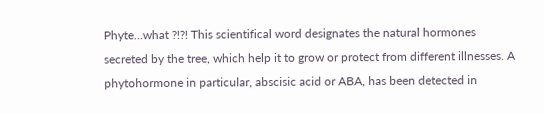Phyte…what ?!?! This scientifical word designates the natural hormones secreted by the tree, which help it to grow or protect from different illnesses. A phytohormone in particular, abscisic acid or ABA, has been detected in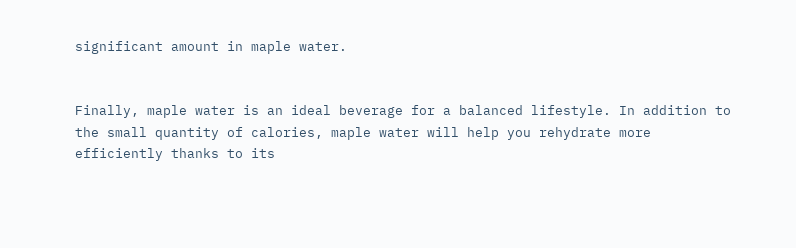significant amount in maple water.


Finally, maple water is an ideal beverage for a balanced lifestyle. In addition to the small quantity of calories, maple water will help you rehydrate more efficiently thanks to its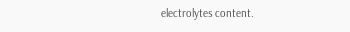electrolytes content.